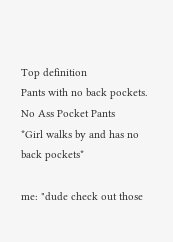Top definition
Pants with no back pockets.
No Ass Pocket Pants
*Girl walks by and has no back pockets*

me: "dude check out those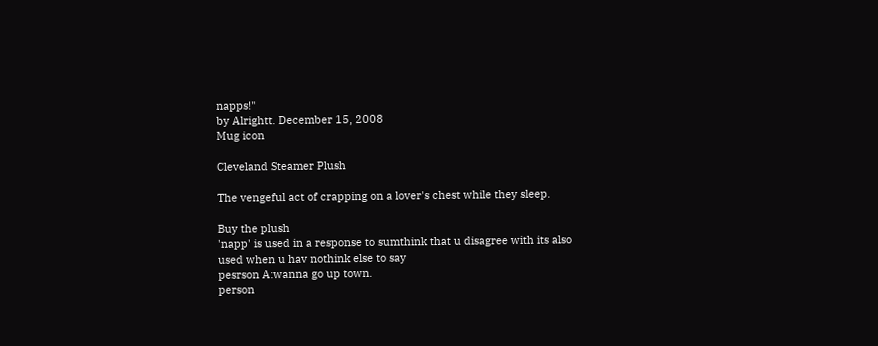napps!"
by Alrightt. December 15, 2008
Mug icon

Cleveland Steamer Plush

The vengeful act of crapping on a lover's chest while they sleep.

Buy the plush
'napp' is used in a response to sumthink that u disagree with its also used when u hav nothink else to say
pesrson A:wanna go up town.
person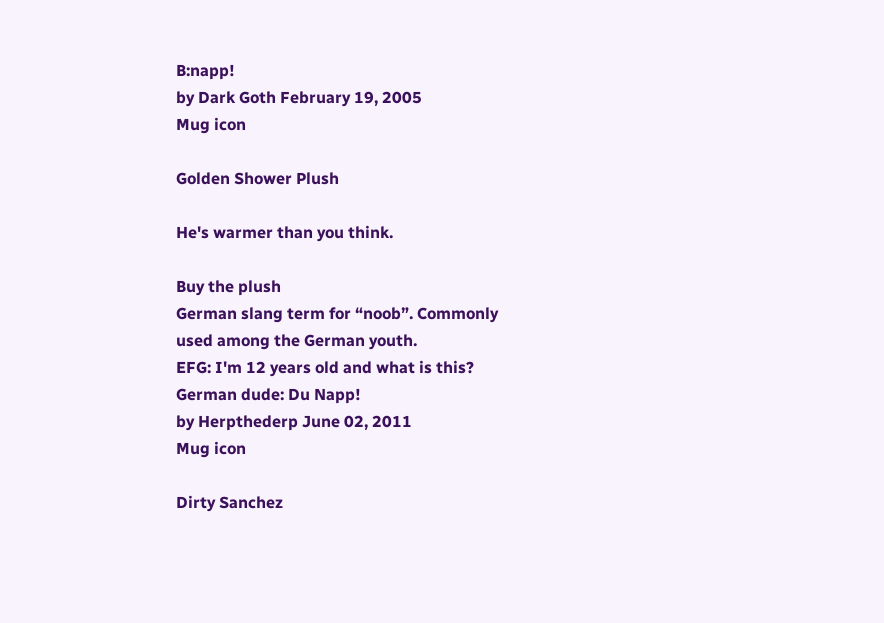B:napp!
by Dark Goth February 19, 2005
Mug icon

Golden Shower Plush

He's warmer than you think.

Buy the plush
German slang term for “noob”. Commonly used among the German youth.
EFG: I'm 12 years old and what is this?
German dude: Du Napp!
by Herpthederp June 02, 2011
Mug icon

Dirty Sanchez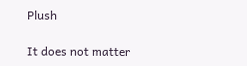Plush

It does not matter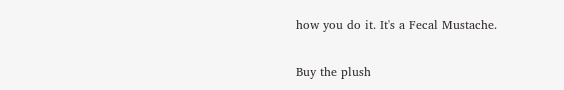how you do it. It's a Fecal Mustache.

Buy the plush